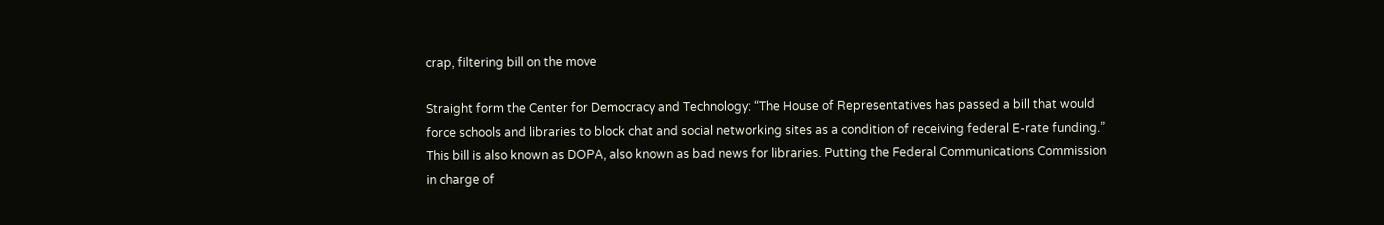crap, filtering bill on the move

Straight form the Center for Democracy and Technology: “The House of Representatives has passed a bill that would force schools and libraries to block chat and social networking sites as a condition of receiving federal E-rate funding.” This bill is also known as DOPA, also known as bad news for libraries. Putting the Federal Communications Commission in charge of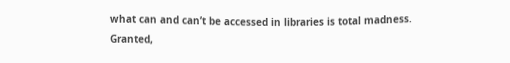what can and can’t be accessed in libraries is total madness. Granted,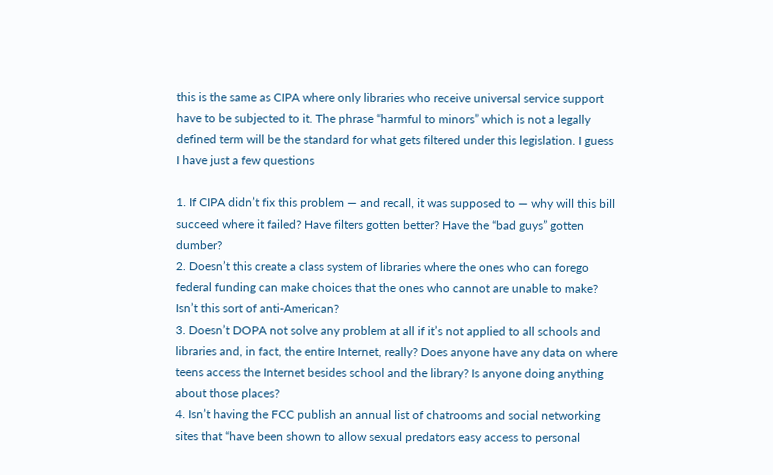this is the same as CIPA where only libraries who receive universal service support have to be subjected to it. The phrase “harmful to minors” which is not a legally defined term will be the standard for what gets filtered under this legislation. I guess I have just a few questions

1. If CIPA didn’t fix this problem — and recall, it was supposed to — why will this bill succeed where it failed? Have filters gotten better? Have the “bad guys” gotten dumber?
2. Doesn’t this create a class system of libraries where the ones who can forego federal funding can make choices that the ones who cannot are unable to make? Isn’t this sort of anti-American?
3. Doesn’t DOPA not solve any problem at all if it’s not applied to all schools and libraries and, in fact, the entire Internet, really? Does anyone have any data on where teens access the Internet besides school and the library? Is anyone doing anything about those places?
4. Isn’t having the FCC publish an annual list of chatrooms and social networking sites that “have been shown to allow sexual predators easy access to personal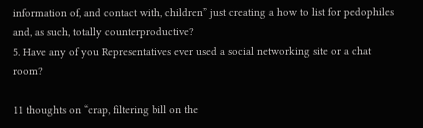information of, and contact with, children” just creating a how to list for pedophiles and, as such, totally counterproductive?
5. Have any of you Representatives ever used a social networking site or a chat room?

11 thoughts on “crap, filtering bill on the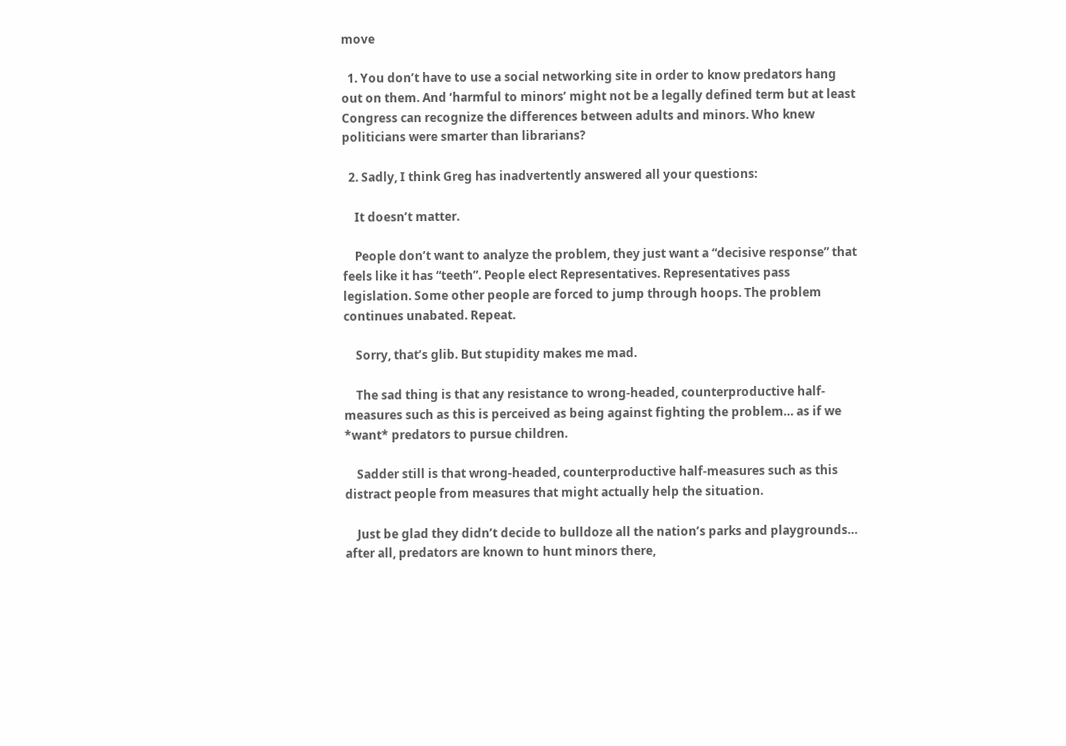move

  1. You don’t have to use a social networking site in order to know predators hang out on them. And ‘harmful to minors’ might not be a legally defined term but at least Congress can recognize the differences between adults and minors. Who knew politicians were smarter than librarians?

  2. Sadly, I think Greg has inadvertently answered all your questions:

    It doesn’t matter.

    People don’t want to analyze the problem, they just want a “decisive response” that feels like it has “teeth”. People elect Representatives. Representatives pass legislation. Some other people are forced to jump through hoops. The problem continues unabated. Repeat.

    Sorry, that’s glib. But stupidity makes me mad.

    The sad thing is that any resistance to wrong-headed, counterproductive half-measures such as this is perceived as being against fighting the problem… as if we *want* predators to pursue children.

    Sadder still is that wrong-headed, counterproductive half-measures such as this distract people from measures that might actually help the situation.

    Just be glad they didn’t decide to bulldoze all the nation’s parks and playgrounds… after all, predators are known to hunt minors there,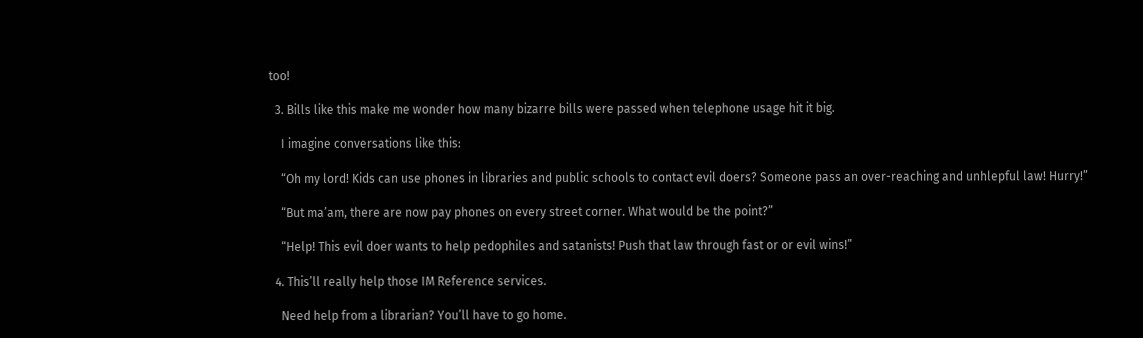too!

  3. Bills like this make me wonder how many bizarre bills were passed when telephone usage hit it big.

    I imagine conversations like this:

    “Oh my lord! Kids can use phones in libraries and public schools to contact evil doers? Someone pass an over-reaching and unhlepful law! Hurry!”

    “But ma’am, there are now pay phones on every street corner. What would be the point?”

    “Help! This evil doer wants to help pedophiles and satanists! Push that law through fast or or evil wins!”

  4. This’ll really help those IM Reference services.

    Need help from a librarian? You’ll have to go home.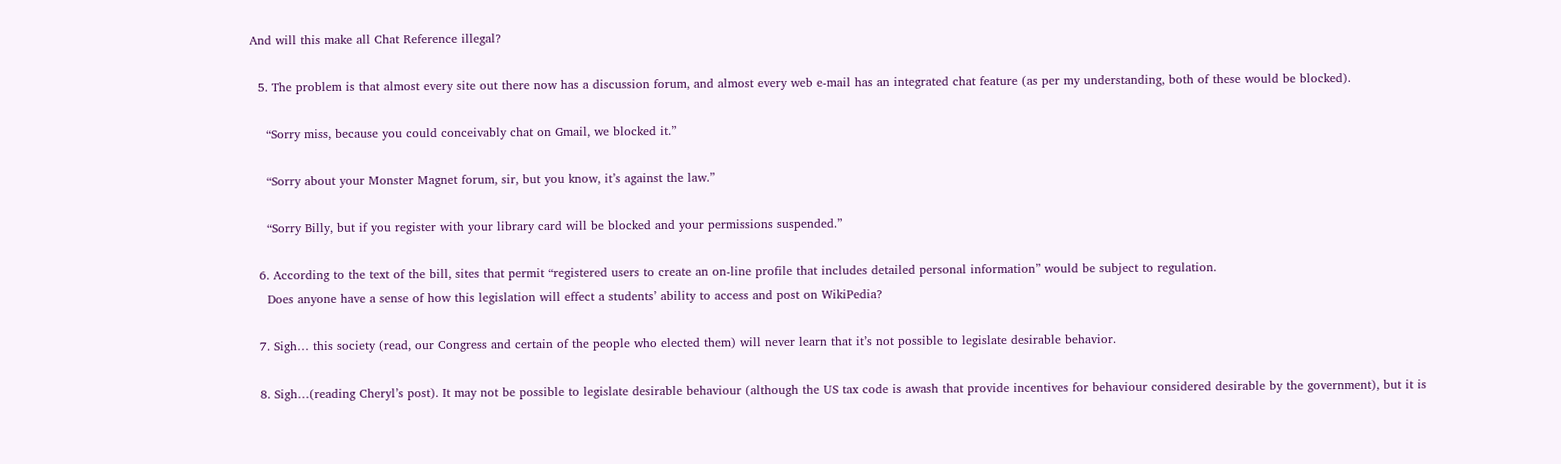And will this make all Chat Reference illegal?

  5. The problem is that almost every site out there now has a discussion forum, and almost every web e-mail has an integrated chat feature (as per my understanding, both of these would be blocked).

    “Sorry miss, because you could conceivably chat on Gmail, we blocked it.”

    “Sorry about your Monster Magnet forum, sir, but you know, it’s against the law.”

    “Sorry Billy, but if you register with your library card will be blocked and your permissions suspended.”

  6. According to the text of the bill, sites that permit “registered users to create an on-line profile that includes detailed personal information” would be subject to regulation.
    Does anyone have a sense of how this legislation will effect a students’ ability to access and post on WikiPedia?

  7. Sigh… this society (read, our Congress and certain of the people who elected them) will never learn that it’s not possible to legislate desirable behavior.

  8. Sigh…(reading Cheryl’s post). It may not be possible to legislate desirable behaviour (although the US tax code is awash that provide incentives for behaviour considered desirable by the government), but it is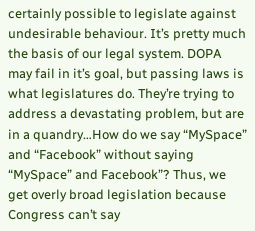certainly possible to legislate against undesirable behaviour. It’s pretty much the basis of our legal system. DOPA may fail in it’s goal, but passing laws is what legislatures do. They’re trying to address a devastating problem, but are in a quandry…How do we say “MySpace” and “Facebook” without saying “MySpace” and Facebook”? Thus, we get overly broad legislation because Congress can’t say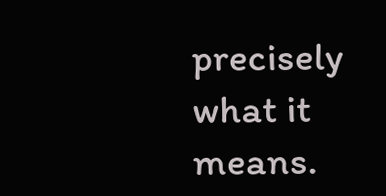precisely what it means.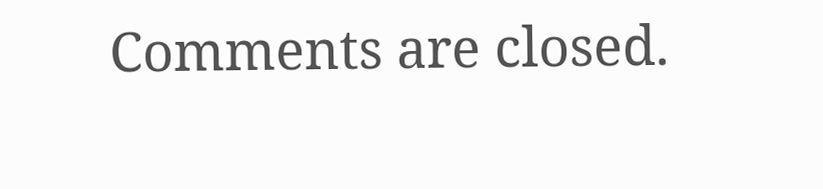Comments are closed.